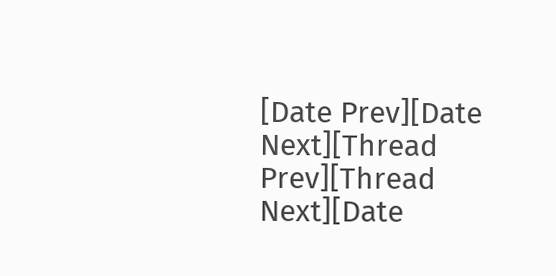[Date Prev][Date Next][Thread Prev][Thread Next][Date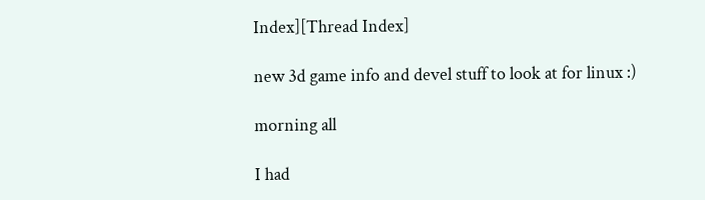Index][Thread Index]

new 3d game info and devel stuff to look at for linux :)

morning all

I had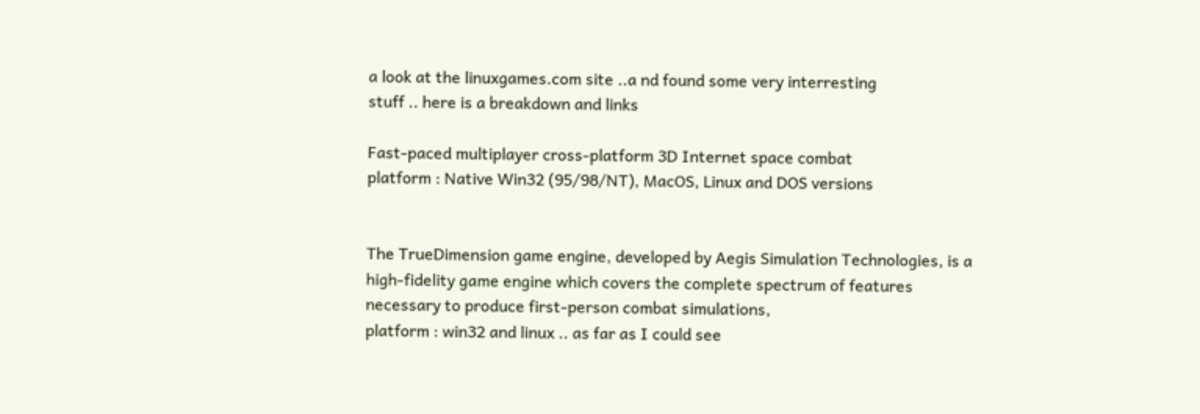a look at the linuxgames.com site ..a nd found some very interresting
stuff .. here is a breakdown and links

Fast-paced multiplayer cross-platform 3D Internet space combat
platform : Native Win32 (95/98/NT), MacOS, Linux and DOS versions


The TrueDimension game engine, developed by Aegis Simulation Technologies, is a
high-fidelity game engine which covers the complete spectrum of features
necessary to produce first-person combat simulations,
platform : win32 and linux .. as far as I could see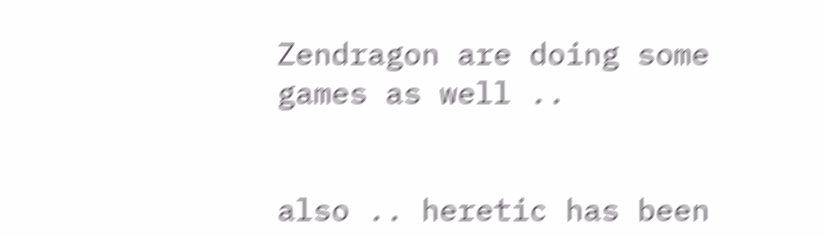Zendragon are doing some games as well ..


also .. heretic has been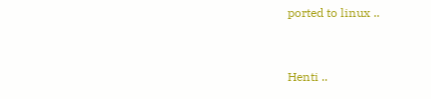ported to linux ..


Henti ..